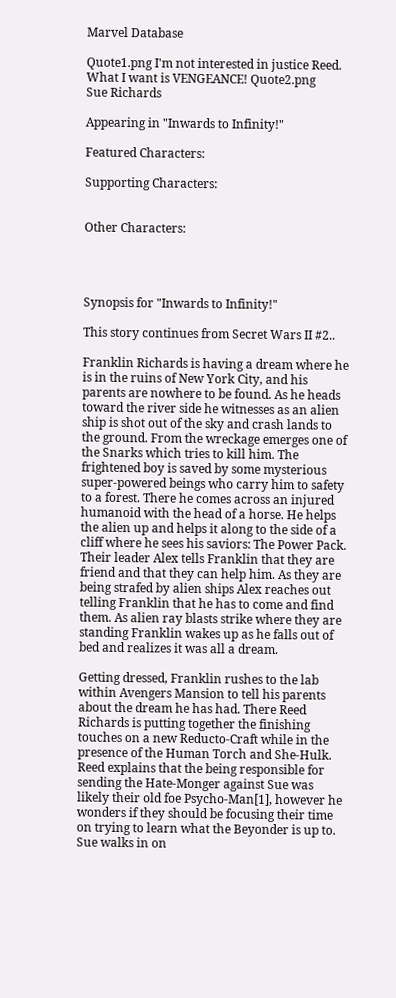Marvel Database

Quote1.png I'm not interested in justice Reed. What I want is VENGEANCE! Quote2.png
Sue Richards

Appearing in "Inwards to Infinity!"

Featured Characters:

Supporting Characters:


Other Characters:




Synopsis for "Inwards to Infinity!"

This story continues from Secret Wars II #2..

Franklin Richards is having a dream where he is in the ruins of New York City, and his parents are nowhere to be found. As he heads toward the river side he witnesses as an alien ship is shot out of the sky and crash lands to the ground. From the wreckage emerges one of the Snarks which tries to kill him. The frightened boy is saved by some mysterious super-powered beings who carry him to safety to a forest. There he comes across an injured humanoid with the head of a horse. He helps the alien up and helps it along to the side of a cliff where he sees his saviors: The Power Pack. Their leader Alex tells Franklin that they are friend and that they can help him. As they are being strafed by alien ships Alex reaches out telling Franklin that he has to come and find them. As alien ray blasts strike where they are standing Franklin wakes up as he falls out of bed and realizes it was all a dream.

Getting dressed, Franklin rushes to the lab within Avengers Mansion to tell his parents about the dream he has had. There Reed Richards is putting together the finishing touches on a new Reducto-Craft while in the presence of the Human Torch and She-Hulk. Reed explains that the being responsible for sending the Hate-Monger against Sue was likely their old foe Psycho-Man[1], however he wonders if they should be focusing their time on trying to learn what the Beyonder is up to. Sue walks in on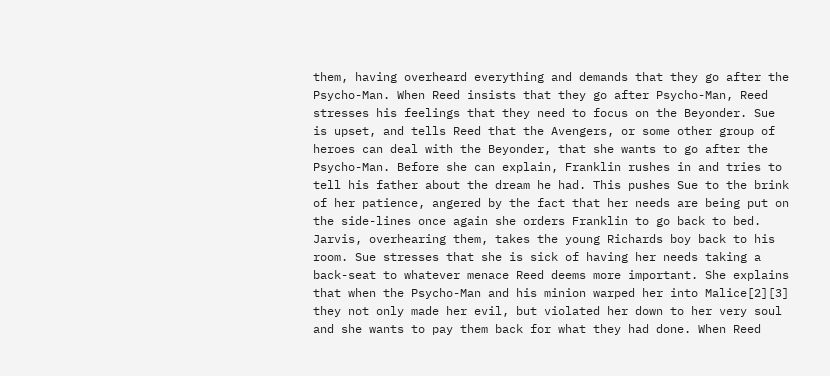them, having overheard everything and demands that they go after the Psycho-Man. When Reed insists that they go after Psycho-Man, Reed stresses his feelings that they need to focus on the Beyonder. Sue is upset, and tells Reed that the Avengers, or some other group of heroes can deal with the Beyonder, that she wants to go after the Psycho-Man. Before she can explain, Franklin rushes in and tries to tell his father about the dream he had. This pushes Sue to the brink of her patience, angered by the fact that her needs are being put on the side-lines once again she orders Franklin to go back to bed. Jarvis, overhearing them, takes the young Richards boy back to his room. Sue stresses that she is sick of having her needs taking a back-seat to whatever menace Reed deems more important. She explains that when the Psycho-Man and his minion warped her into Malice[2][3] they not only made her evil, but violated her down to her very soul and she wants to pay them back for what they had done. When Reed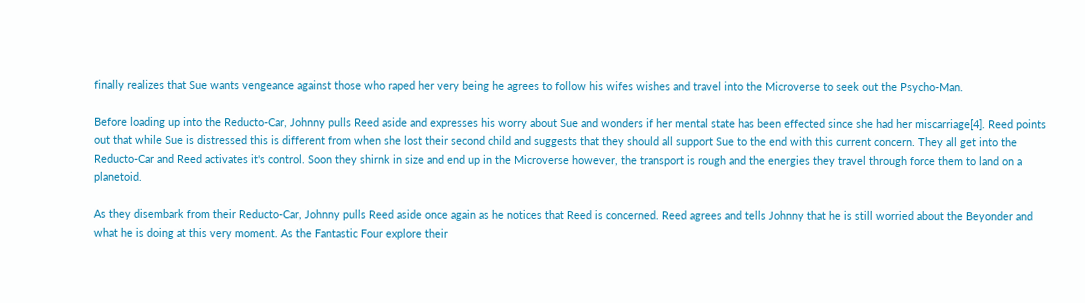finally realizes that Sue wants vengeance against those who raped her very being he agrees to follow his wifes wishes and travel into the Microverse to seek out the Psycho-Man.

Before loading up into the Reducto-Car, Johnny pulls Reed aside and expresses his worry about Sue and wonders if her mental state has been effected since she had her miscarriage[4]. Reed points out that while Sue is distressed this is different from when she lost their second child and suggests that they should all support Sue to the end with this current concern. They all get into the Reducto-Car and Reed activates it's control. Soon they shirnk in size and end up in the Microverse however, the transport is rough and the energies they travel through force them to land on a planetoid.

As they disembark from their Reducto-Car, Johnny pulls Reed aside once again as he notices that Reed is concerned. Reed agrees and tells Johnny that he is still worried about the Beyonder and what he is doing at this very moment. As the Fantastic Four explore their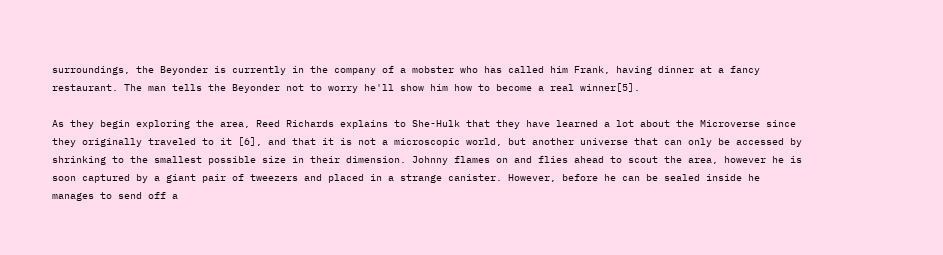surroundings, the Beyonder is currently in the company of a mobster who has called him Frank, having dinner at a fancy restaurant. The man tells the Beyonder not to worry he'll show him how to become a real winner[5].

As they begin exploring the area, Reed Richards explains to She-Hulk that they have learned a lot about the Microverse since they originally traveled to it [6], and that it is not a microscopic world, but another universe that can only be accessed by shrinking to the smallest possible size in their dimension. Johnny flames on and flies ahead to scout the area, however he is soon captured by a giant pair of tweezers and placed in a strange canister. However, before he can be sealed inside he manages to send off a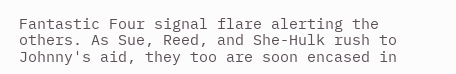Fantastic Four signal flare alerting the others. As Sue, Reed, and She-Hulk rush to Johnny's aid, they too are soon encased in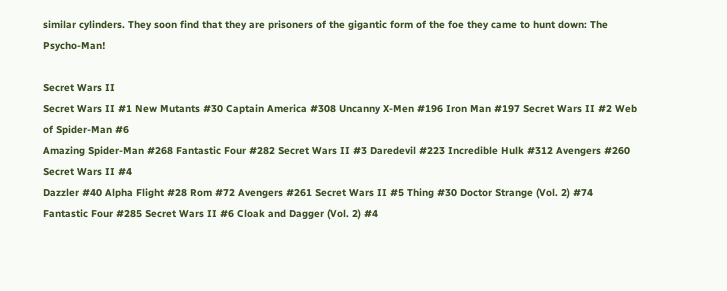similar cylinders. They soon find that they are prisoners of the gigantic form of the foe they came to hunt down: The Psycho-Man!

Secret Wars II
Secret Wars II #1 New Mutants #30 Captain America #308 Uncanny X-Men #196 Iron Man #197 Secret Wars II #2 Web of Spider-Man #6
Amazing Spider-Man #268 Fantastic Four #282 Secret Wars II #3 Daredevil #223 Incredible Hulk #312 Avengers #260 Secret Wars II #4
Dazzler #40 Alpha Flight #28 Rom #72 Avengers #261 Secret Wars II #5 Thing #30 Doctor Strange (Vol. 2) #74
Fantastic Four #285 Secret Wars II #6 Cloak and Dagger (Vol. 2) #4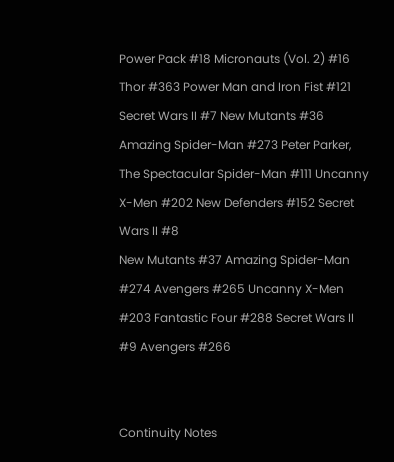Power Pack #18 Micronauts (Vol. 2) #16 Thor #363 Power Man and Iron Fist #121
Secret Wars II #7 New Mutants #36 Amazing Spider-Man #273 Peter Parker, The Spectacular Spider-Man #111 Uncanny X-Men #202 New Defenders #152 Secret Wars II #8
New Mutants #37 Amazing Spider-Man #274 Avengers #265 Uncanny X-Men #203 Fantastic Four #288 Secret Wars II #9 Avengers #266


Continuity Notes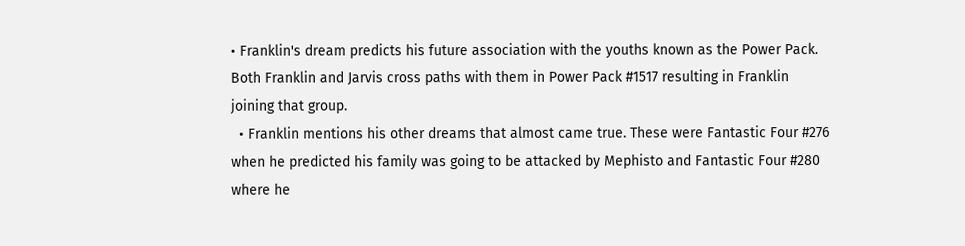• Franklin's dream predicts his future association with the youths known as the Power Pack. Both Franklin and Jarvis cross paths with them in Power Pack #1517 resulting in Franklin joining that group.
  • Franklin mentions his other dreams that almost came true. These were Fantastic Four #276 when he predicted his family was going to be attacked by Mephisto and Fantastic Four #280 where he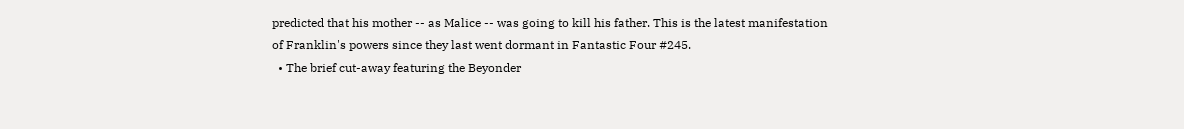predicted that his mother -- as Malice -- was going to kill his father. This is the latest manifestation of Franklin's powers since they last went dormant in Fantastic Four #245.
  • The brief cut-away featuring the Beyonder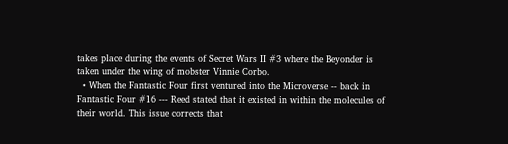takes place during the events of Secret Wars II #3 where the Beyonder is taken under the wing of mobster Vinnie Corbo.
  • When the Fantastic Four first ventured into the Microverse -- back in Fantastic Four #16 --- Reed stated that it existed in within the molecules of their world. This issue corrects that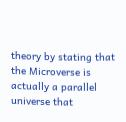theory by stating that the Microverse is actually a parallel universe that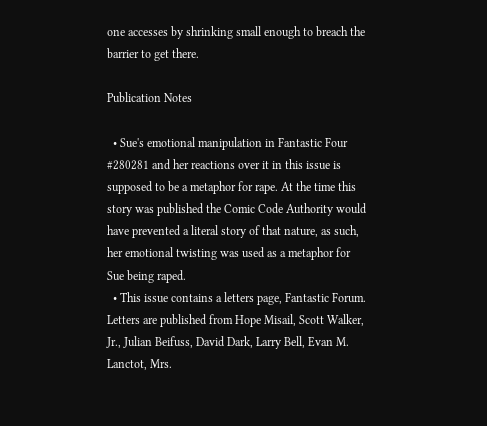one accesses by shrinking small enough to breach the barrier to get there.

Publication Notes

  • Sue's emotional manipulation in Fantastic Four #280281 and her reactions over it in this issue is supposed to be a metaphor for rape. At the time this story was published the Comic Code Authority would have prevented a literal story of that nature, as such, her emotional twisting was used as a metaphor for Sue being raped.
  • This issue contains a letters page, Fantastic Forum. Letters are published from Hope Misail, Scott Walker, Jr., Julian Beifuss, David Dark, Larry Bell, Evan M. Lanctot, Mrs.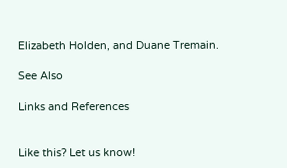Elizabeth Holden, and Duane Tremain.

See Also

Links and References


Like this? Let us know!